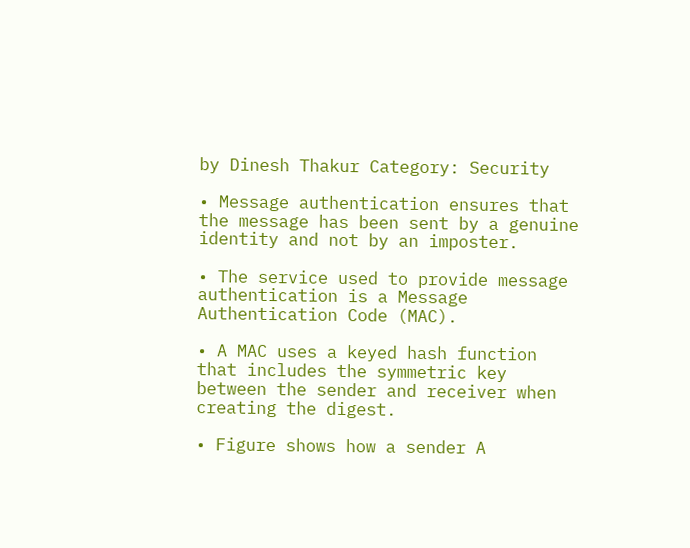by Dinesh Thakur Category: Security

• Message authentication ensures that the message has been sent by a genuine identity and not by an imposter.

• The service used to provide message authentication is a Message Authentication Code (MAC).

• A MAC uses a keyed hash function that includes the symmetric key between the sender and receiver when creating the digest.

• Figure shows how a sender A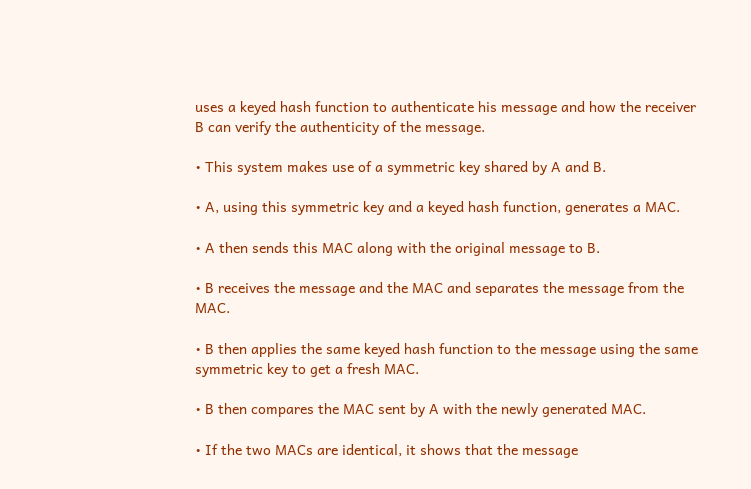uses a keyed hash function to authenticate his message and how the receiver B can verify the authenticity of the message.

• This system makes use of a symmetric key shared by A and B.

• A, using this symmetric key and a keyed hash function, generates a MAC.

• A then sends this MAC along with the original message to B.

• B receives the message and the MAC and separates the message from the MAC.

• B then applies the same keyed hash function to the message using the same symmetric key to get a fresh MAC.

• B then compares the MAC sent by A with the newly generated MAC.

• If the two MACs are identical, it shows that the message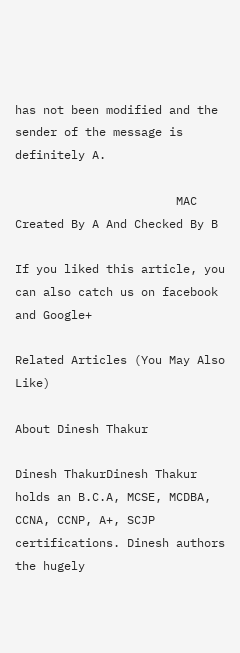has not been modified and the sender of the message is definitely A.

                       MAC Created By A And Checked By B

If you liked this article, you can also catch us on facebook and Google+

Related Articles (You May Also Like)

About Dinesh Thakur

Dinesh ThakurDinesh Thakur holds an B.C.A, MCSE, MCDBA, CCNA, CCNP, A+, SCJP certifications. Dinesh authors the hugely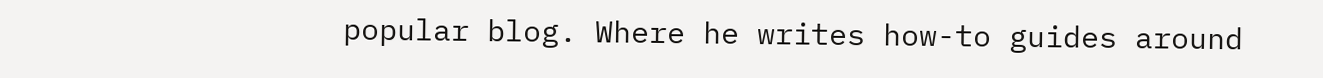popular blog. Where he writes how-to guides around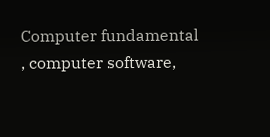Computer fundamental , computer software,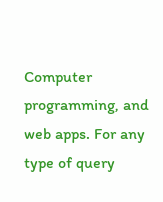Computer programming, and web apps. For any type of query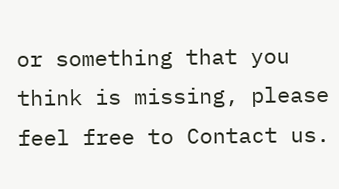or something that you think is missing, please feel free to Contact us.